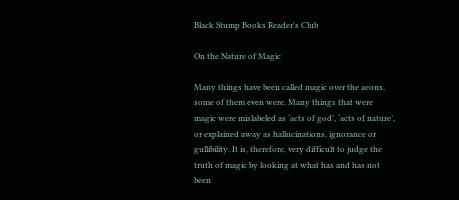Black Stump Books Reader's Club

On the Nature of Magic

Many things have been called magic over the aeons, some of them even were. Many things that were magic were mislabeled as ‘acts of god’, ‘acts of nature’, or explained away as hallucinations, ignorance or gullibility. It is, therefore, very difficult to judge the truth of magic by looking at what has and has not been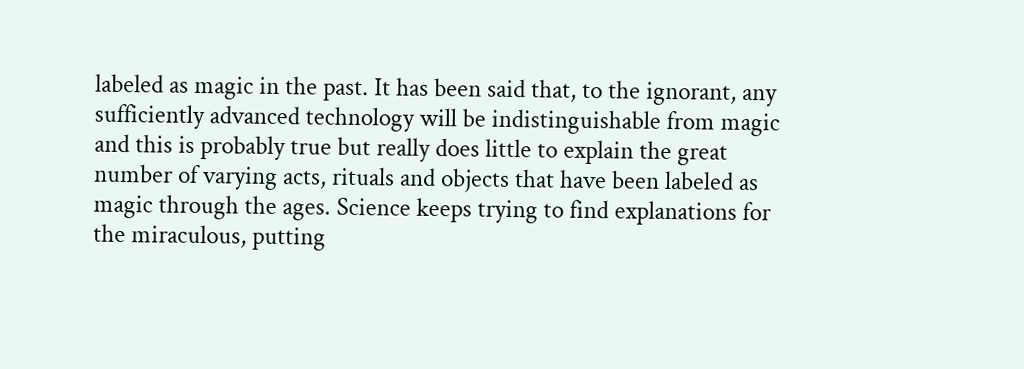labeled as magic in the past. It has been said that, to the ignorant, any sufficiently advanced technology will be indistinguishable from magic and this is probably true but really does little to explain the great number of varying acts, rituals and objects that have been labeled as magic through the ages. Science keeps trying to find explanations for the miraculous, putting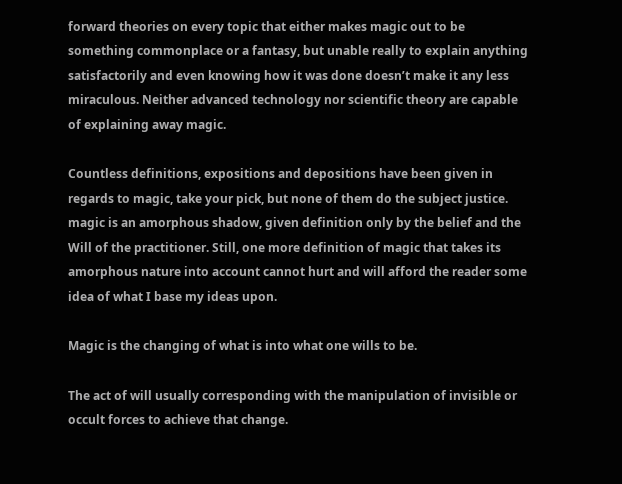forward theories on every topic that either makes magic out to be something commonplace or a fantasy, but unable really to explain anything satisfactorily and even knowing how it was done doesn’t make it any less miraculous. Neither advanced technology nor scientific theory are capable of explaining away magic.

Countless definitions, expositions and depositions have been given in regards to magic, take your pick, but none of them do the subject justice. magic is an amorphous shadow, given definition only by the belief and the Will of the practitioner. Still, one more definition of magic that takes its amorphous nature into account cannot hurt and will afford the reader some idea of what I base my ideas upon.

Magic is the changing of what is into what one wills to be.

The act of will usually corresponding with the manipulation of invisible or occult forces to achieve that change.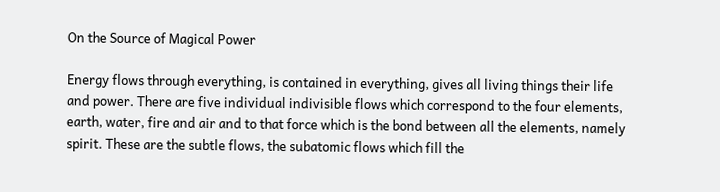On the Source of Magical Power

Energy flows through everything, is contained in everything, gives all living things their life and power. There are five individual indivisible flows which correspond to the four elements, earth, water, fire and air and to that force which is the bond between all the elements, namely spirit. These are the subtle flows, the subatomic flows which fill the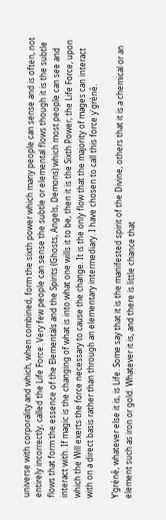universe with corporality and which, when combined, form the sixth power which many people can sense and is often, not entirely incorrectly, called the Life Force. Very few people can sense the subtle or elemental flows though it is the subtle flows that form the essence of the Elementals and the Spirits (Ghosts, Angels, Demons) which most people can see and interact with. If magic is the changing of what is into what one wills it to be, then it is the Sixth Power, the Life Force, upon which the Will exerts the force necessary to cause the change. It is the only flow that the majority of mages can interact with on a direct basis rather than through an elementary intermediary. I have chosen to call this force y'grénê.

Y’grénê, whatever else it is, is Life. Some say that it is the manifested spirit of the Divine, others that it is a chemical or an element such as iron or gold. Whatever it is, and there is little chance that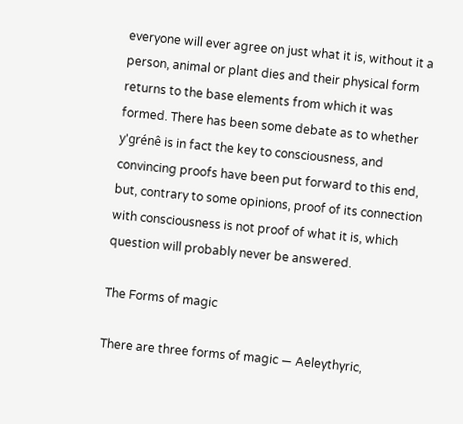everyone will ever agree on just what it is, without it a person, animal or plant dies and their physical form returns to the base elements from which it was formed. There has been some debate as to whether y'grénê is in fact the key to consciousness, and convincing proofs have been put forward to this end, but, contrary to some opinions, proof of its connection with consciousness is not proof of what it is, which question will probably never be answered.

The Forms of magic

There are three forms of magic — Aeleythyric,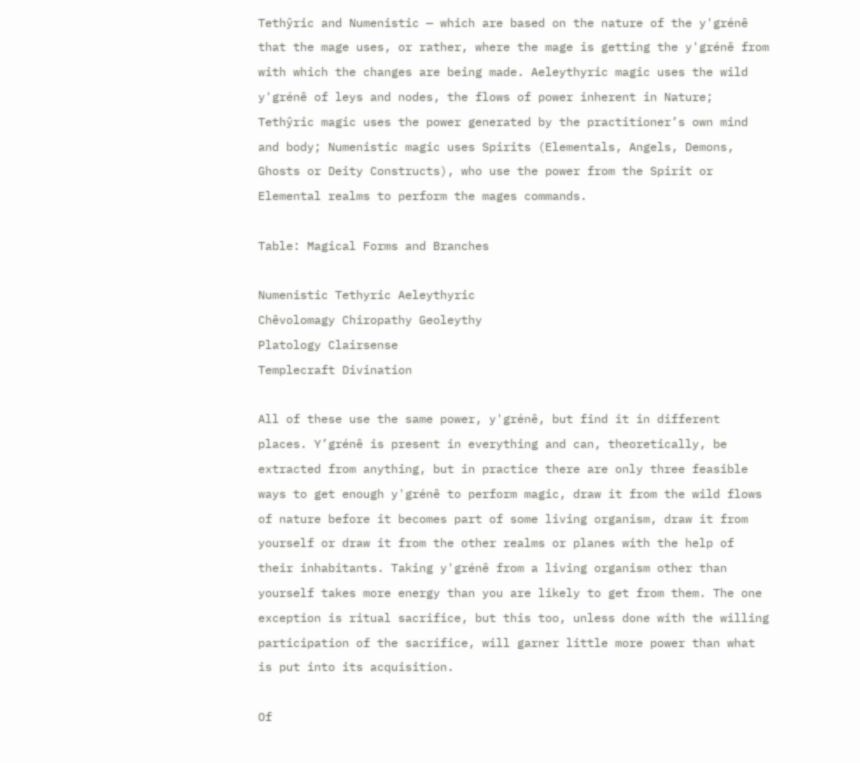Tethŷric and Numenistic — which are based on the nature of the y'grénê that the mage uses, or rather, where the mage is getting the y'grénê from with which the changes are being made. Aeleythyric magic uses the wild y'grénê of leys and nodes, the flows of power inherent in Nature; Tethŷric magic uses the power generated by the practitioner’s own mind and body; Numenistic magic uses Spirits (Elementals, Angels, Demons, Ghosts or Deity Constructs), who use the power from the Spirit or Elemental realms to perform the mages commands.

Table: Magical Forms and Branches

Numenistic Tethyric Aeleythyric
Chêvolomagy Chiropathy Geoleythy
Platology Clairsense
Templecraft Divination

All of these use the same power, y'grénê, but find it in different places. Y’grénê is present in everything and can, theoretically, be extracted from anything, but in practice there are only three feasible ways to get enough y'grénê to perform magic, draw it from the wild flows of nature before it becomes part of some living organism, draw it from yourself or draw it from the other realms or planes with the help of their inhabitants. Taking y'grénê from a living organism other than yourself takes more energy than you are likely to get from them. The one exception is ritual sacrifice, but this too, unless done with the willing participation of the sacrifice, will garner little more power than what is put into its acquisition.

Of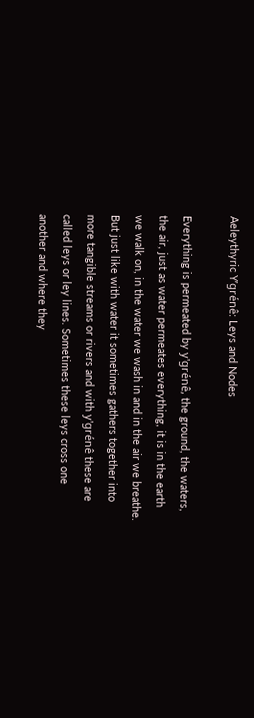Aeleythyric Y’grénê: Leys and Nodes

Everything is permeated by y'grénê, the ground, the waters, the air, just as water permeates everything, it is in the earth we walk on, in the water we wash in and in the air we breathe. But just like with water it sometimes gathers together into more tangible streams or rivers and with y'grénê these are called leys or ley lines. Sometimes these leys cross one another and where they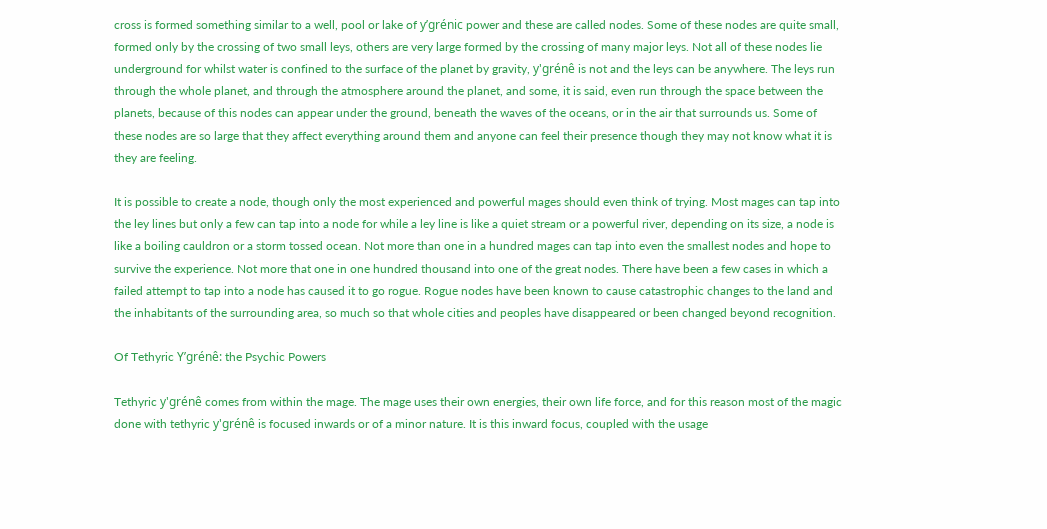cross is formed something similar to a well, pool or lake of y’grénic power and these are called nodes. Some of these nodes are quite small, formed only by the crossing of two small leys, others are very large formed by the crossing of many major leys. Not all of these nodes lie underground for whilst water is confined to the surface of the planet by gravity, y'grénê is not and the leys can be anywhere. The leys run through the whole planet, and through the atmosphere around the planet, and some, it is said, even run through the space between the planets, because of this nodes can appear under the ground, beneath the waves of the oceans, or in the air that surrounds us. Some of these nodes are so large that they affect everything around them and anyone can feel their presence though they may not know what it is they are feeling.

It is possible to create a node, though only the most experienced and powerful mages should even think of trying. Most mages can tap into the ley lines but only a few can tap into a node for while a ley line is like a quiet stream or a powerful river, depending on its size, a node is like a boiling cauldron or a storm tossed ocean. Not more than one in a hundred mages can tap into even the smallest nodes and hope to survive the experience. Not more that one in one hundred thousand into one of the great nodes. There have been a few cases in which a failed attempt to tap into a node has caused it to go rogue. Rogue nodes have been known to cause catastrophic changes to the land and the inhabitants of the surrounding area, so much so that whole cities and peoples have disappeared or been changed beyond recognition.

Of Tethyric Y’grénê: the Psychic Powers

Tethyric y'grénê comes from within the mage. The mage uses their own energies, their own life force, and for this reason most of the magic done with tethyric y'grénê is focused inwards or of a minor nature. It is this inward focus, coupled with the usage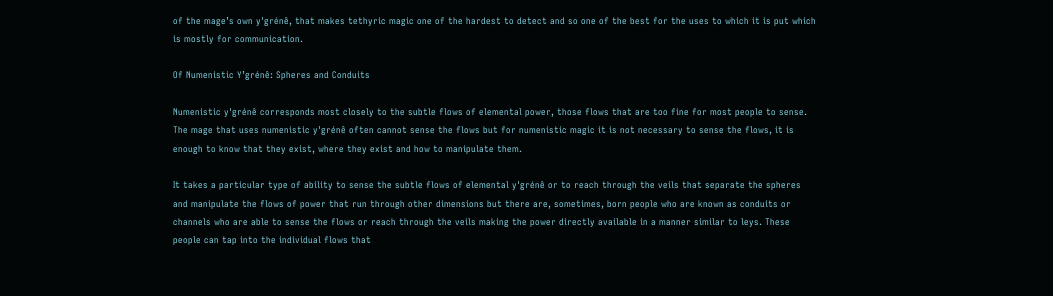of the mage’s own y'grénê, that makes tethyric magic one of the hardest to detect and so one of the best for the uses to which it is put which is mostly for communication.

Of Numenistic Y’grénê: Spheres and Conduits

Numenistic y'grénê corresponds most closely to the subtle flows of elemental power, those flows that are too fine for most people to sense. The mage that uses numenistic y'grénê often cannot sense the flows but for numenistic magic it is not necessary to sense the flows, it is enough to know that they exist, where they exist and how to manipulate them.

It takes a particular type of ability to sense the subtle flows of elemental y'grénê or to reach through the veils that separate the spheres and manipulate the flows of power that run through other dimensions but there are, sometimes, born people who are known as conduits or channels who are able to sense the flows or reach through the veils making the power directly available in a manner similar to leys. These people can tap into the individual flows that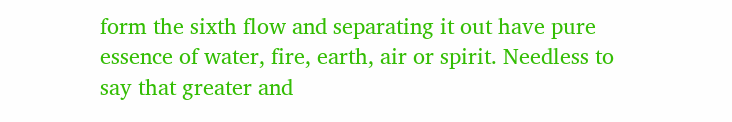form the sixth flow and separating it out have pure essence of water, fire, earth, air or spirit. Needless to say that greater and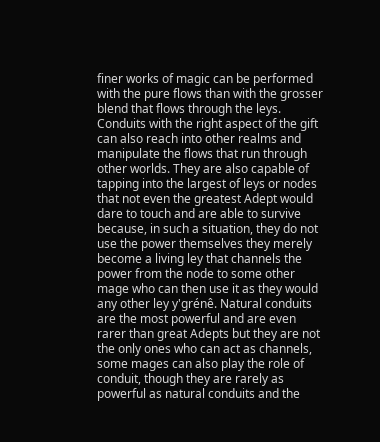finer works of magic can be performed with the pure flows than with the grosser blend that flows through the leys. Conduits with the right aspect of the gift can also reach into other realms and manipulate the flows that run through other worlds. They are also capable of tapping into the largest of leys or nodes that not even the greatest Adept would dare to touch and are able to survive because, in such a situation, they do not use the power themselves they merely become a living ley that channels the power from the node to some other mage who can then use it as they would any other ley y'grénê. Natural conduits are the most powerful and are even rarer than great Adepts but they are not the only ones who can act as channels, some mages can also play the role of conduit, though they are rarely as powerful as natural conduits and the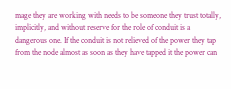mage they are working with needs to be someone they trust totally, implicitly, and without reserve for the role of conduit is a dangerous one. If the conduit is not relieved of the power they tap from the node almost as soon as they have tapped it the power can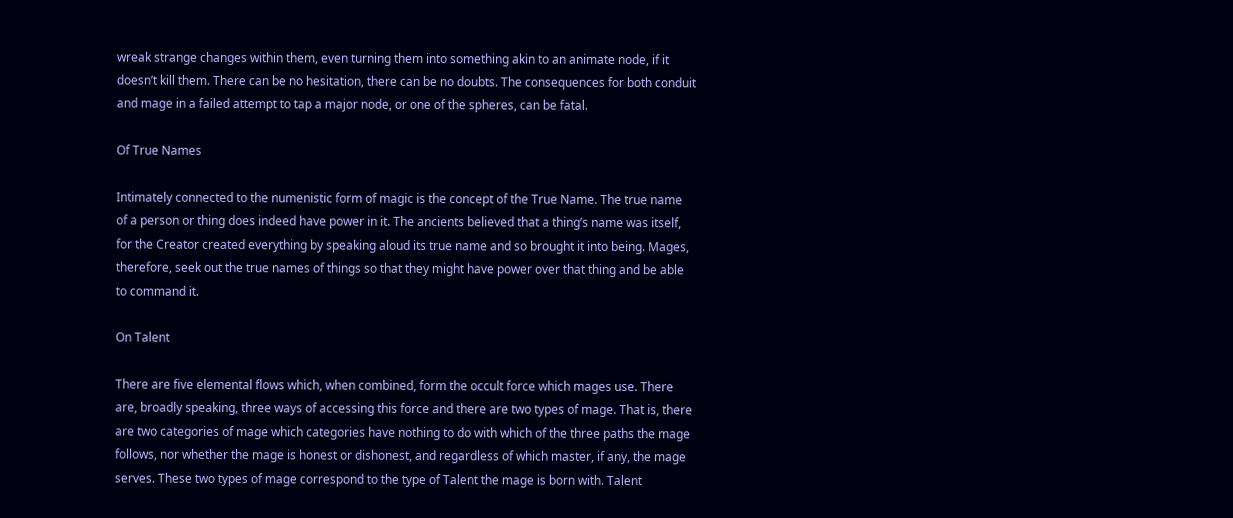wreak strange changes within them, even turning them into something akin to an animate node, if it doesn’t kill them. There can be no hesitation, there can be no doubts. The consequences for both conduit and mage in a failed attempt to tap a major node, or one of the spheres, can be fatal.

Of True Names

Intimately connected to the numenistic form of magic is the concept of the True Name. The true name of a person or thing does indeed have power in it. The ancients believed that a thing’s name was itself, for the Creator created everything by speaking aloud its true name and so brought it into being. Mages, therefore, seek out the true names of things so that they might have power over that thing and be able to command it.

On Talent

There are five elemental flows which, when combined, form the occult force which mages use. There are, broadly speaking, three ways of accessing this force and there are two types of mage. That is, there are two categories of mage which categories have nothing to do with which of the three paths the mage follows, nor whether the mage is honest or dishonest, and regardless of which master, if any, the mage serves. These two types of mage correspond to the type of Talent the mage is born with. Talent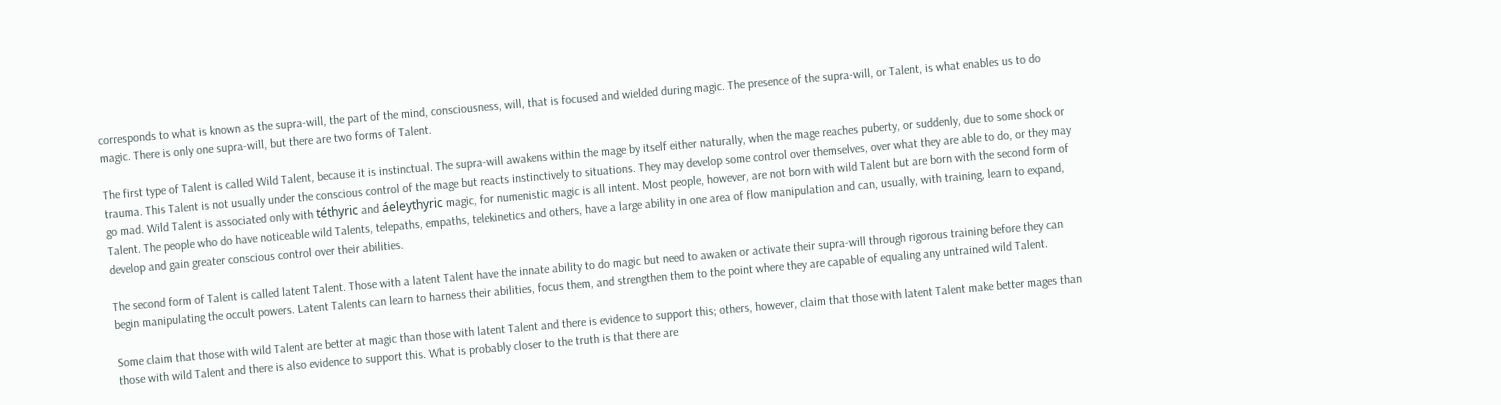corresponds to what is known as the supra-will, the part of the mind, consciousness, will, that is focused and wielded during magic. The presence of the supra-will, or Talent, is what enables us to do magic. There is only one supra-will, but there are two forms of Talent.

The first type of Talent is called Wild Talent, because it is instinctual. The supra-will awakens within the mage by itself either naturally, when the mage reaches puberty, or suddenly, due to some shock or trauma. This Talent is not usually under the conscious control of the mage but reacts instinctively to situations. They may develop some control over themselves, over what they are able to do, or they may go mad. Wild Talent is associated only with téthyric and áeleythyric magic, for numenistic magic is all intent. Most people, however, are not born with wild Talent but are born with the second form of Talent. The people who do have noticeable wild Talents, telepaths, empaths, telekinetics and others, have a large ability in one area of flow manipulation and can, usually, with training, learn to expand, develop and gain greater conscious control over their abilities.

The second form of Talent is called latent Talent. Those with a latent Talent have the innate ability to do magic but need to awaken or activate their supra-will through rigorous training before they can begin manipulating the occult powers. Latent Talents can learn to harness their abilities, focus them, and strengthen them to the point where they are capable of equaling any untrained wild Talent.

Some claim that those with wild Talent are better at magic than those with latent Talent and there is evidence to support this; others, however, claim that those with latent Talent make better mages than those with wild Talent and there is also evidence to support this. What is probably closer to the truth is that there are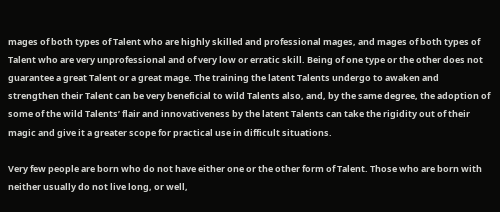mages of both types of Talent who are highly skilled and professional mages, and mages of both types of Talent who are very unprofessional and of very low or erratic skill. Being of one type or the other does not guarantee a great Talent or a great mage. The training the latent Talents undergo to awaken and strengthen their Talent can be very beneficial to wild Talents also, and, by the same degree, the adoption of some of the wild Talents’ flair and innovativeness by the latent Talents can take the rigidity out of their magic and give it a greater scope for practical use in difficult situations.

Very few people are born who do not have either one or the other form of Talent. Those who are born with neither usually do not live long, or well,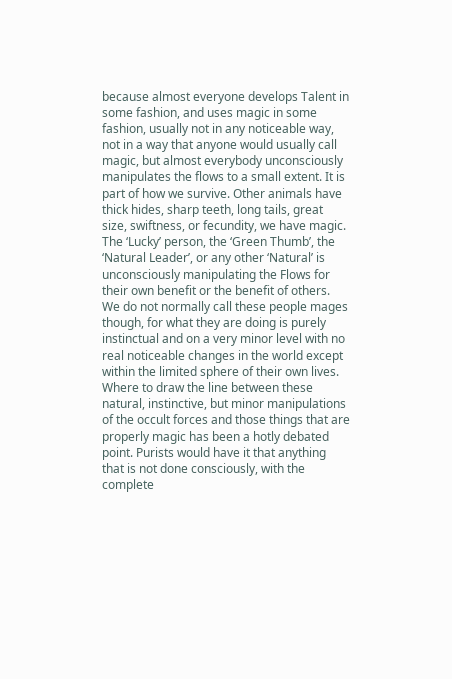because almost everyone develops Talent in some fashion, and uses magic in some fashion, usually not in any noticeable way, not in a way that anyone would usually call magic, but almost everybody unconsciously manipulates the flows to a small extent. It is part of how we survive. Other animals have thick hides, sharp teeth, long tails, great size, swiftness, or fecundity, we have magic. The ‘Lucky’ person, the ‘Green Thumb’, the ‘Natural Leader’, or any other ‘Natural’ is unconsciously manipulating the Flows for their own benefit or the benefit of others. We do not normally call these people mages though, for what they are doing is purely instinctual and on a very minor level with no real noticeable changes in the world except within the limited sphere of their own lives. Where to draw the line between these natural, instinctive, but minor manipulations of the occult forces and those things that are properly magic has been a hotly debated point. Purists would have it that anything that is not done consciously, with the complete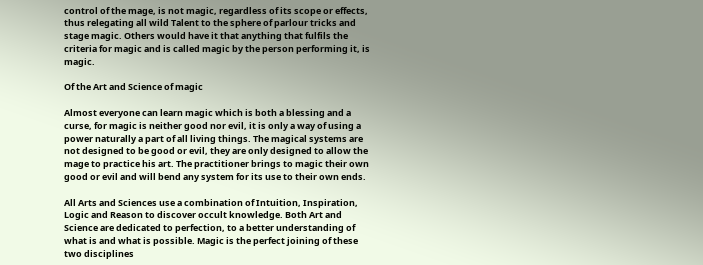control of the mage, is not magic, regardless of its scope or effects, thus relegating all wild Talent to the sphere of parlour tricks and stage magic. Others would have it that anything that fulfils the criteria for magic and is called magic by the person performing it, is magic.

Of the Art and Science of magic

Almost everyone can learn magic which is both a blessing and a curse, for magic is neither good nor evil, it is only a way of using a power naturally a part of all living things. The magical systems are not designed to be good or evil, they are only designed to allow the mage to practice his art. The practitioner brings to magic their own good or evil and will bend any system for its use to their own ends.

All Arts and Sciences use a combination of Intuition, Inspiration, Logic and Reason to discover occult knowledge. Both Art and Science are dedicated to perfection, to a better understanding of what is and what is possible. Magic is the perfect joining of these two disciplines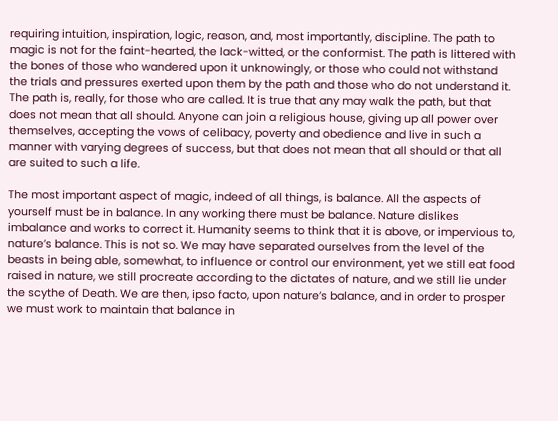requiring intuition, inspiration, logic, reason, and, most importantly, discipline. The path to magic is not for the faint-hearted, the lack-witted, or the conformist. The path is littered with the bones of those who wandered upon it unknowingly, or those who could not withstand the trials and pressures exerted upon them by the path and those who do not understand it. The path is, really, for those who are called. It is true that any may walk the path, but that does not mean that all should. Anyone can join a religious house, giving up all power over themselves, accepting the vows of celibacy, poverty and obedience and live in such a manner with varying degrees of success, but that does not mean that all should or that all are suited to such a life.

The most important aspect of magic, indeed of all things, is balance. All the aspects of yourself must be in balance. In any working there must be balance. Nature dislikes imbalance and works to correct it. Humanity seems to think that it is above, or impervious to, nature’s balance. This is not so. We may have separated ourselves from the level of the beasts in being able, somewhat, to influence or control our environment, yet we still eat food raised in nature, we still procreate according to the dictates of nature, and we still lie under the scythe of Death. We are then, ipso facto, upon nature’s balance, and in order to prosper we must work to maintain that balance in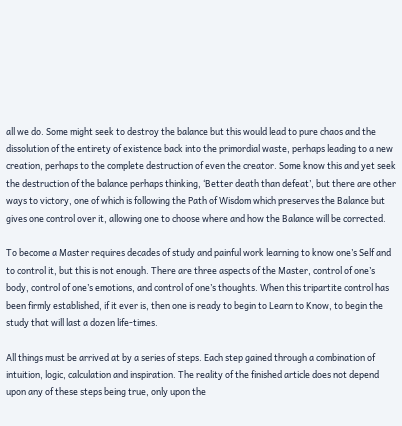all we do. Some might seek to destroy the balance but this would lead to pure chaos and the dissolution of the entirety of existence back into the primordial waste, perhaps leading to a new creation, perhaps to the complete destruction of even the creator. Some know this and yet seek the destruction of the balance perhaps thinking, ‘Better death than defeat’, but there are other ways to victory, one of which is following the Path of Wisdom which preserves the Balance but gives one control over it, allowing one to choose where and how the Balance will be corrected.

To become a Master requires decades of study and painful work learning to know one’s Self and to control it, but this is not enough. There are three aspects of the Master, control of one’s body, control of one’s emotions, and control of one’s thoughts. When this tripartite control has been firmly established, if it ever is, then one is ready to begin to Learn to Know, to begin the study that will last a dozen life-times.

All things must be arrived at by a series of steps. Each step gained through a combination of intuition, logic, calculation and inspiration. The reality of the finished article does not depend upon any of these steps being true, only upon the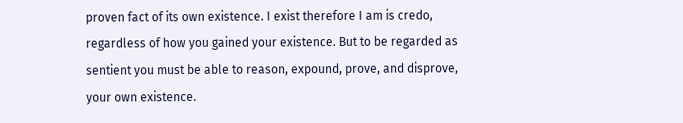proven fact of its own existence. I exist therefore I am is credo, regardless of how you gained your existence. But to be regarded as sentient you must be able to reason, expound, prove, and disprove, your own existence.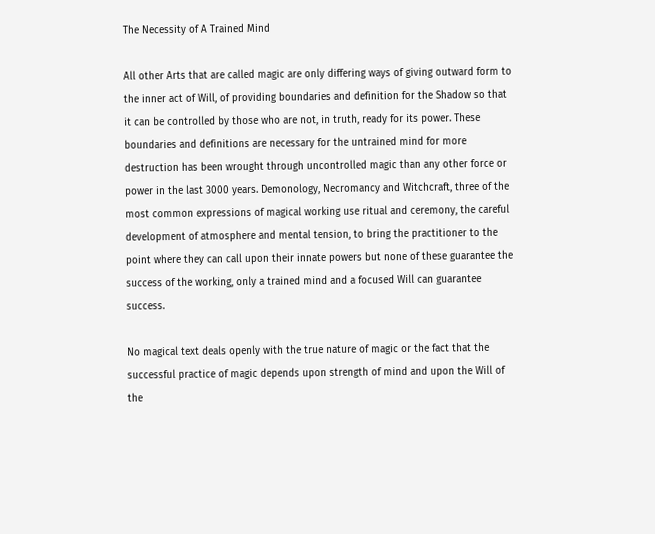The Necessity of A Trained Mind

All other Arts that are called magic are only differing ways of giving outward form to the inner act of Will, of providing boundaries and definition for the Shadow so that it can be controlled by those who are not, in truth, ready for its power. These boundaries and definitions are necessary for the untrained mind for more destruction has been wrought through uncontrolled magic than any other force or power in the last 3000 years. Demonology, Necromancy and Witchcraft, three of the most common expressions of magical working use ritual and ceremony, the careful development of atmosphere and mental tension, to bring the practitioner to the point where they can call upon their innate powers but none of these guarantee the success of the working, only a trained mind and a focused Will can guarantee success.

No magical text deals openly with the true nature of magic or the fact that the successful practice of magic depends upon strength of mind and upon the Will of the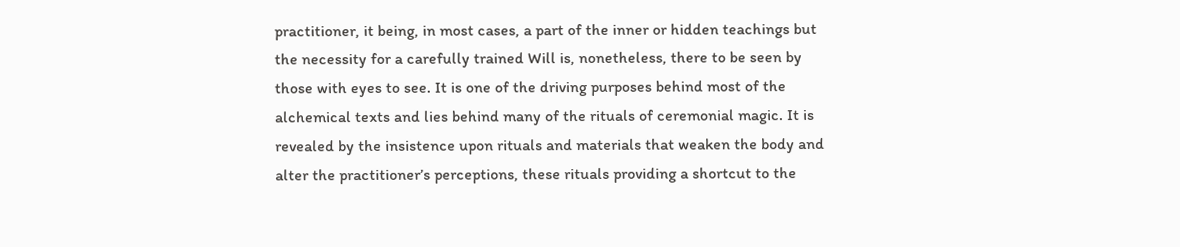practitioner, it being, in most cases, a part of the inner or hidden teachings but the necessity for a carefully trained Will is, nonetheless, there to be seen by those with eyes to see. It is one of the driving purposes behind most of the alchemical texts and lies behind many of the rituals of ceremonial magic. It is revealed by the insistence upon rituals and materials that weaken the body and alter the practitioner’s perceptions, these rituals providing a shortcut to the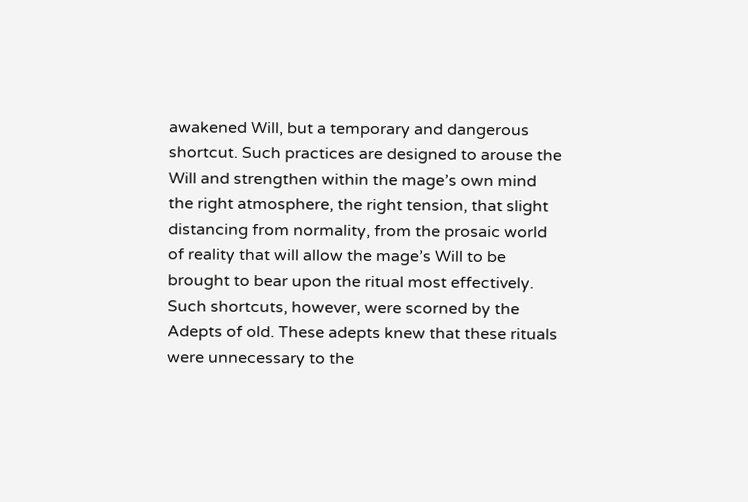awakened Will, but a temporary and dangerous shortcut. Such practices are designed to arouse the Will and strengthen within the mage’s own mind the right atmosphere, the right tension, that slight distancing from normality, from the prosaic world of reality that will allow the mage’s Will to be brought to bear upon the ritual most effectively. Such shortcuts, however, were scorned by the Adepts of old. These adepts knew that these rituals were unnecessary to the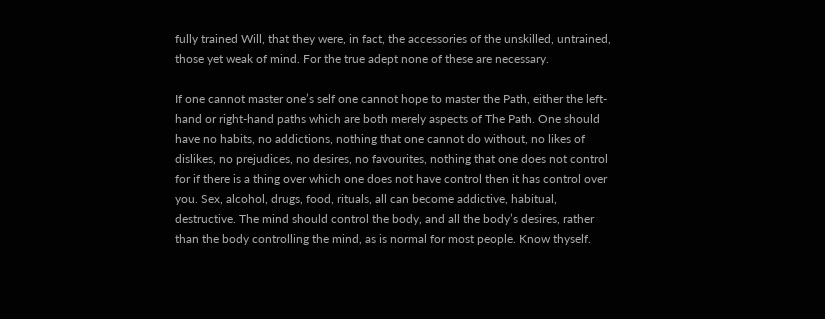fully trained Will, that they were, in fact, the accessories of the unskilled, untrained, those yet weak of mind. For the true adept none of these are necessary.

If one cannot master one’s self one cannot hope to master the Path, either the left-hand or right-hand paths which are both merely aspects of The Path. One should have no habits, no addictions, nothing that one cannot do without, no likes of dislikes, no prejudices, no desires, no favourites, nothing that one does not control for if there is a thing over which one does not have control then it has control over you. Sex, alcohol, drugs, food, rituals, all can become addictive, habitual, destructive. The mind should control the body, and all the body’s desires, rather than the body controlling the mind, as is normal for most people. Know thyself.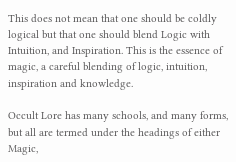This does not mean that one should be coldly logical but that one should blend Logic with Intuition, and Inspiration. This is the essence of magic, a careful blending of logic, intuition, inspiration and knowledge.

Occult Lore has many schools, and many forms, but all are termed under the headings of either Magic,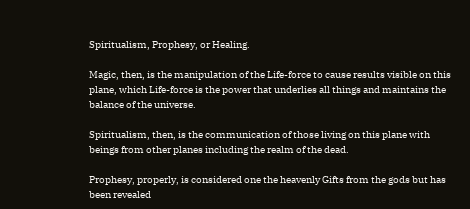Spiritualism, Prophesy, or Healing.

Magic, then, is the manipulation of the Life-force to cause results visible on this plane, which Life-force is the power that underlies all things and maintains the balance of the universe.

Spiritualism, then, is the communication of those living on this plane with beings from other planes including the realm of the dead.

Prophesy, properly, is considered one the heavenly Gifts from the gods but has been revealed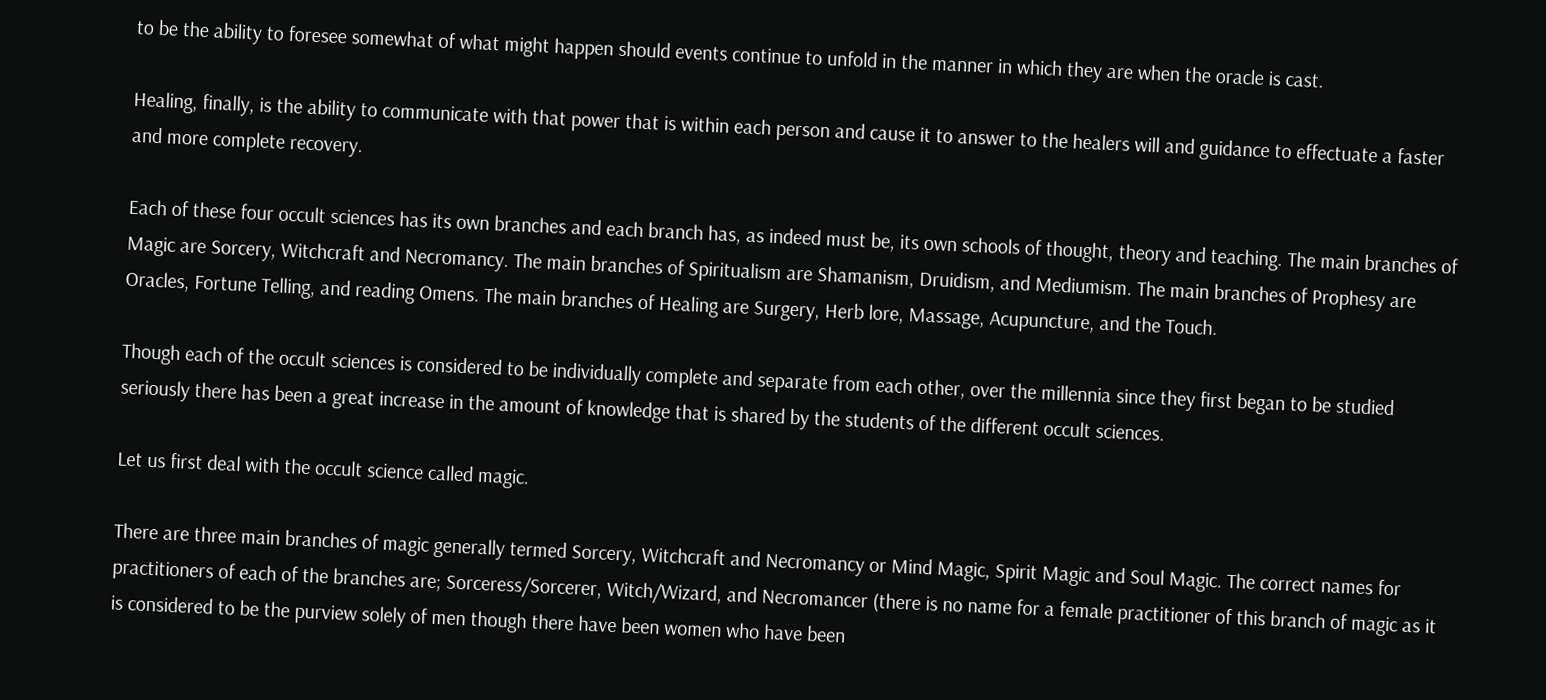to be the ability to foresee somewhat of what might happen should events continue to unfold in the manner in which they are when the oracle is cast.

Healing, finally, is the ability to communicate with that power that is within each person and cause it to answer to the healers will and guidance to effectuate a faster and more complete recovery.

Each of these four occult sciences has its own branches and each branch has, as indeed must be, its own schools of thought, theory and teaching. The main branches of Magic are Sorcery, Witchcraft and Necromancy. The main branches of Spiritualism are Shamanism, Druidism, and Mediumism. The main branches of Prophesy are Oracles, Fortune Telling, and reading Omens. The main branches of Healing are Surgery, Herb lore, Massage, Acupuncture, and the Touch.

Though each of the occult sciences is considered to be individually complete and separate from each other, over the millennia since they first began to be studied seriously there has been a great increase in the amount of knowledge that is shared by the students of the different occult sciences.

Let us first deal with the occult science called magic.

There are three main branches of magic generally termed Sorcery, Witchcraft and Necromancy or Mind Magic, Spirit Magic and Soul Magic. The correct names for practitioners of each of the branches are; Sorceress/Sorcerer, Witch/Wizard, and Necromancer (there is no name for a female practitioner of this branch of magic as it is considered to be the purview solely of men though there have been women who have been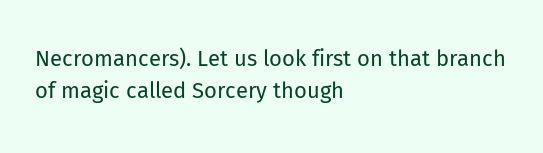Necromancers). Let us look first on that branch of magic called Sorcery though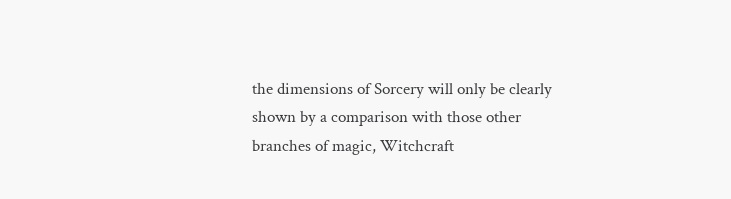the dimensions of Sorcery will only be clearly shown by a comparison with those other branches of magic, Witchcraft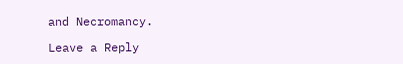and Necromancy.

Leave a Reply